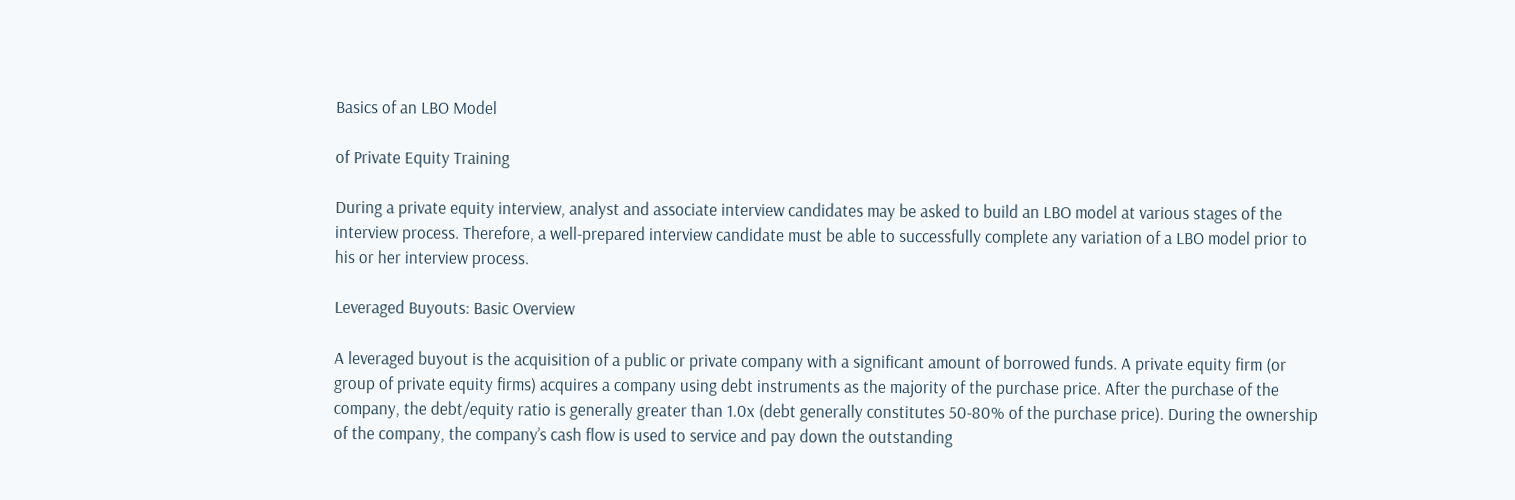Basics of an LBO Model

of Private Equity Training

During a private equity interview, analyst and associate interview candidates may be asked to build an LBO model at various stages of the interview process. Therefore, a well-prepared interview candidate must be able to successfully complete any variation of a LBO model prior to his or her interview process.

Leveraged Buyouts: Basic Overview

A leveraged buyout is the acquisition of a public or private company with a significant amount of borrowed funds. A private equity firm (or group of private equity firms) acquires a company using debt instruments as the majority of the purchase price. After the purchase of the company, the debt/equity ratio is generally greater than 1.0x (debt generally constitutes 50-80% of the purchase price). During the ownership of the company, the company’s cash flow is used to service and pay down the outstanding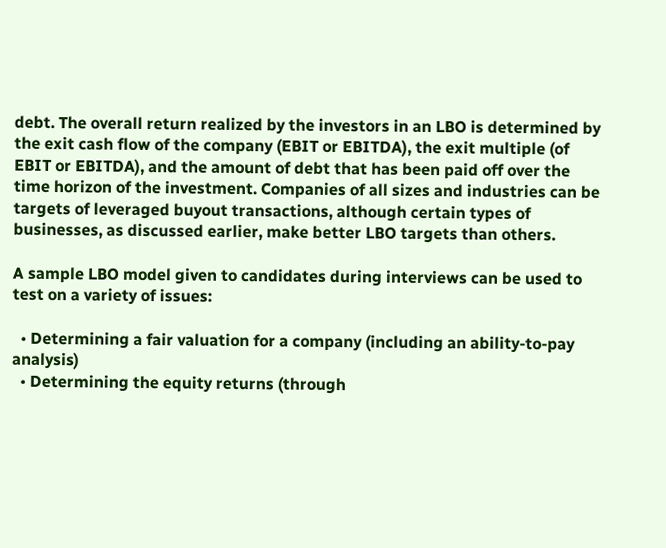debt. The overall return realized by the investors in an LBO is determined by the exit cash flow of the company (EBIT or EBITDA), the exit multiple (of EBIT or EBITDA), and the amount of debt that has been paid off over the time horizon of the investment. Companies of all sizes and industries can be targets of leveraged buyout transactions, although certain types of businesses, as discussed earlier, make better LBO targets than others.

A sample LBO model given to candidates during interviews can be used to test on a variety of issues:

  • Determining a fair valuation for a company (including an ability-to-pay analysis)
  • Determining the equity returns (through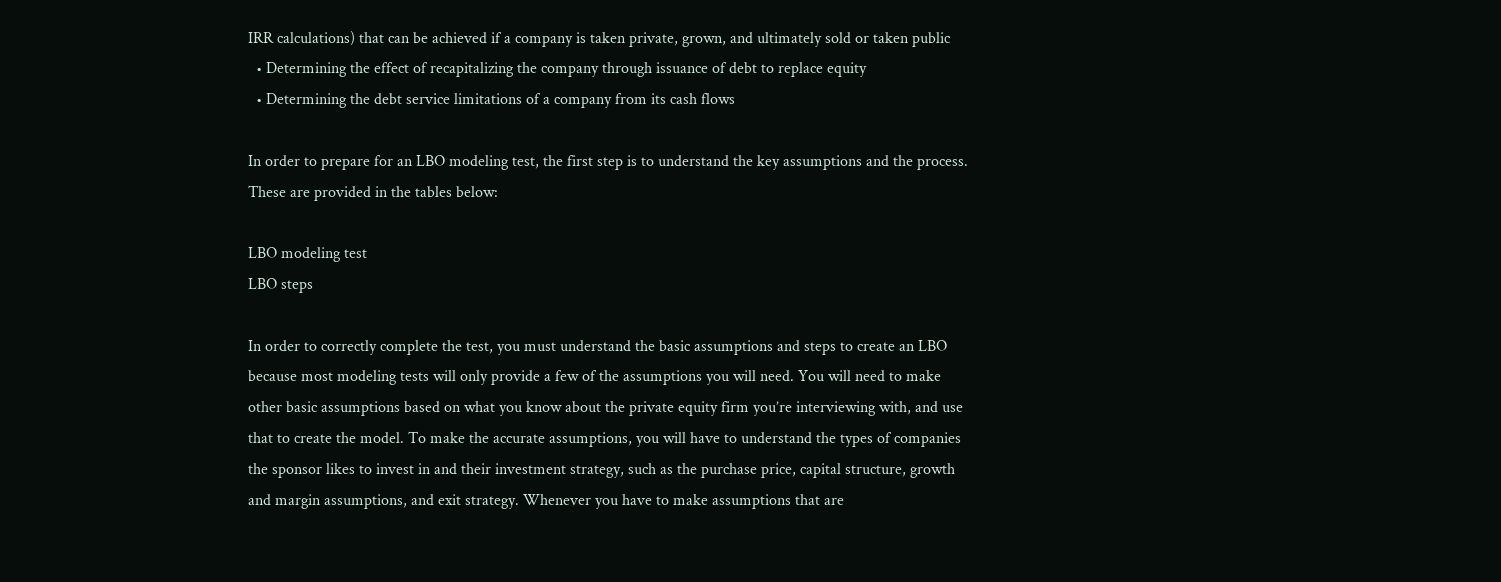IRR calculations) that can be achieved if a company is taken private, grown, and ultimately sold or taken public
  • Determining the effect of recapitalizing the company through issuance of debt to replace equity
  • Determining the debt service limitations of a company from its cash flows

In order to prepare for an LBO modeling test, the first step is to understand the key assumptions and the process. These are provided in the tables below:

LBO modeling test
LBO steps

In order to correctly complete the test, you must understand the basic assumptions and steps to create an LBO because most modeling tests will only provide a few of the assumptions you will need. You will need to make other basic assumptions based on what you know about the private equity firm you’re interviewing with, and use that to create the model. To make the accurate assumptions, you will have to understand the types of companies the sponsor likes to invest in and their investment strategy, such as the purchase price, capital structure, growth and margin assumptions, and exit strategy. Whenever you have to make assumptions that are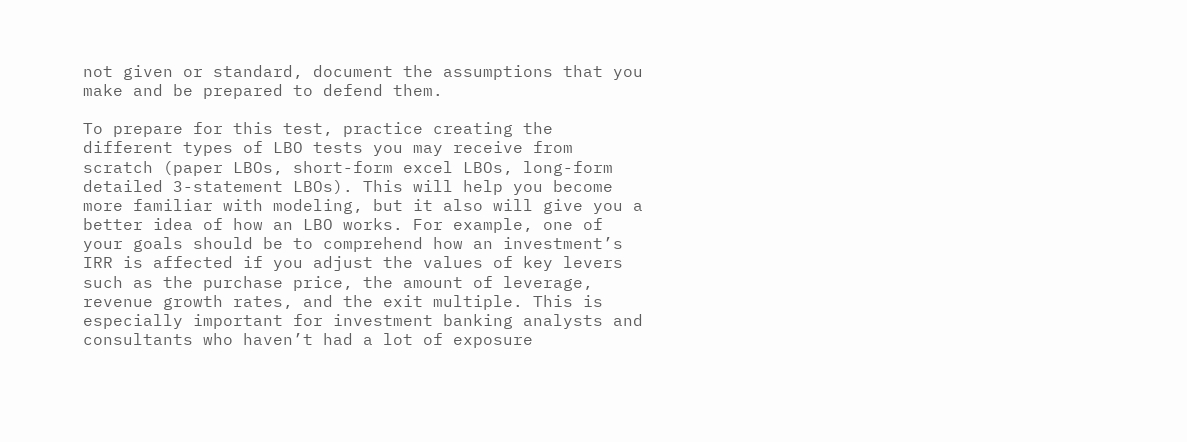not given or standard, document the assumptions that you make and be prepared to defend them.

To prepare for this test, practice creating the different types of LBO tests you may receive from scratch (paper LBOs, short-form excel LBOs, long-form detailed 3-statement LBOs). This will help you become more familiar with modeling, but it also will give you a better idea of how an LBO works. For example, one of your goals should be to comprehend how an investment’s IRR is affected if you adjust the values of key levers such as the purchase price, the amount of leverage, revenue growth rates, and the exit multiple. This is especially important for investment banking analysts and consultants who haven’t had a lot of exposure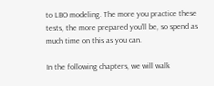to LBO modeling. The more you practice these tests, the more prepared you’ll be, so spend as much time on this as you can.

In the following chapters, we will walk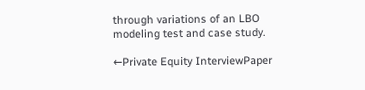through variations of an LBO modeling test and case study.

←Private Equity InterviewPaper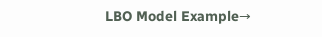LBO Model Example→